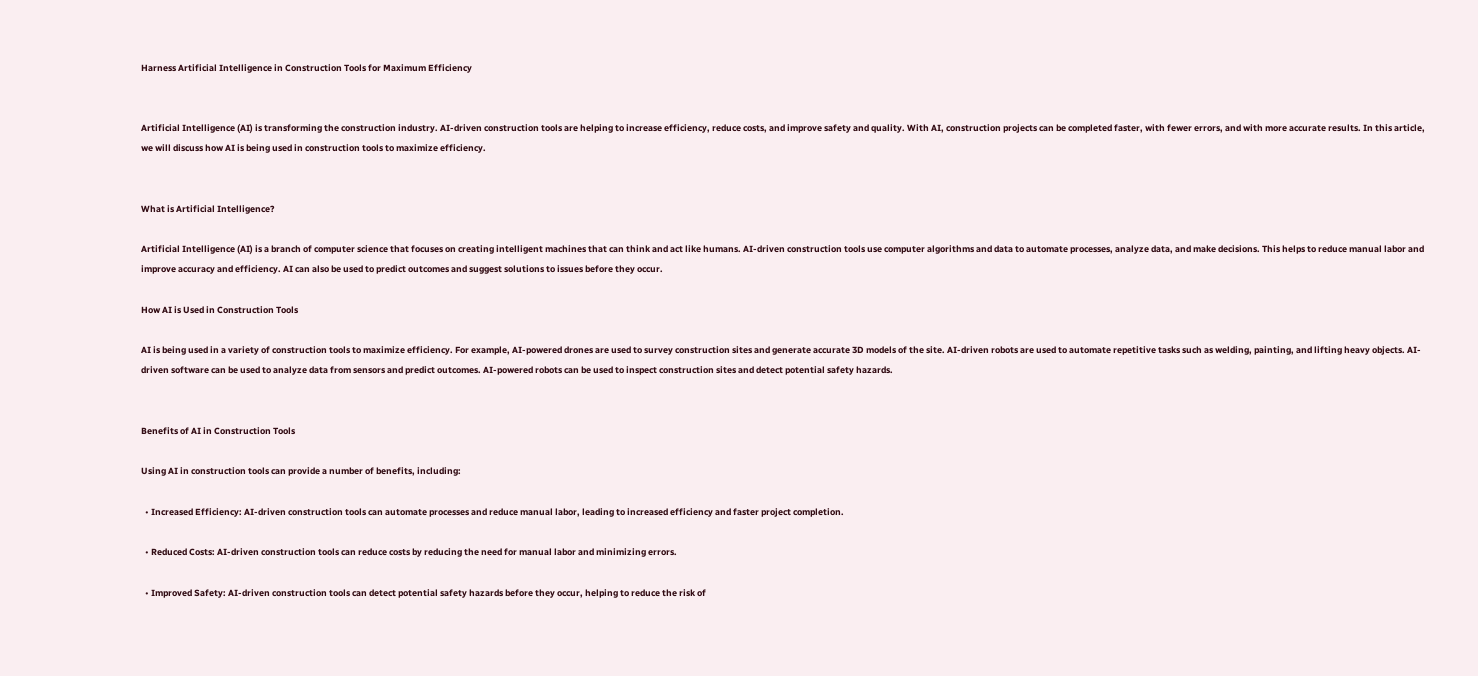Harness Artificial Intelligence in Construction Tools for Maximum Efficiency


Artificial Intelligence (AI) is transforming the construction industry. AI-driven construction tools are helping to increase efficiency, reduce costs, and improve safety and quality. With AI, construction projects can be completed faster, with fewer errors, and with more accurate results. In this article, we will discuss how AI is being used in construction tools to maximize efficiency.


What is Artificial Intelligence?

Artificial Intelligence (AI) is a branch of computer science that focuses on creating intelligent machines that can think and act like humans. AI-driven construction tools use computer algorithms and data to automate processes, analyze data, and make decisions. This helps to reduce manual labor and improve accuracy and efficiency. AI can also be used to predict outcomes and suggest solutions to issues before they occur.

How AI is Used in Construction Tools

AI is being used in a variety of construction tools to maximize efficiency. For example, AI-powered drones are used to survey construction sites and generate accurate 3D models of the site. AI-driven robots are used to automate repetitive tasks such as welding, painting, and lifting heavy objects. AI-driven software can be used to analyze data from sensors and predict outcomes. AI-powered robots can be used to inspect construction sites and detect potential safety hazards.


Benefits of AI in Construction Tools

Using AI in construction tools can provide a number of benefits, including:

  • Increased Efficiency: AI-driven construction tools can automate processes and reduce manual labor, leading to increased efficiency and faster project completion.

  • Reduced Costs: AI-driven construction tools can reduce costs by reducing the need for manual labor and minimizing errors.

  • Improved Safety: AI-driven construction tools can detect potential safety hazards before they occur, helping to reduce the risk of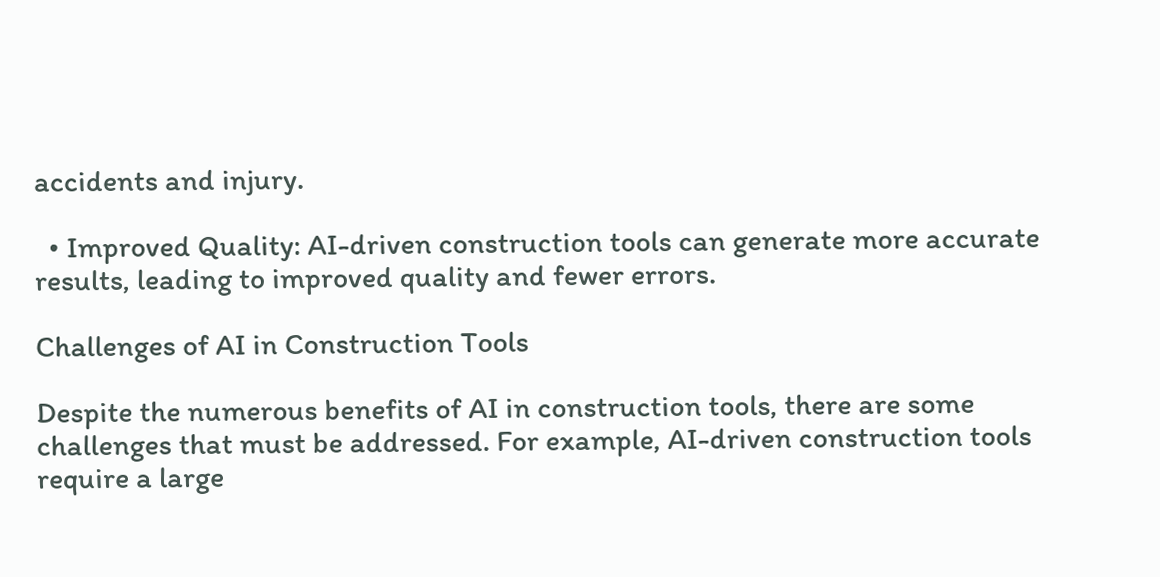accidents and injury.

  • Improved Quality: AI-driven construction tools can generate more accurate results, leading to improved quality and fewer errors.

Challenges of AI in Construction Tools

Despite the numerous benefits of AI in construction tools, there are some challenges that must be addressed. For example, AI-driven construction tools require a large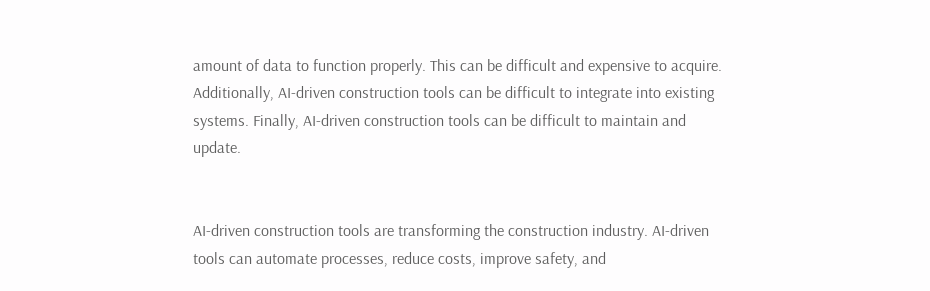amount of data to function properly. This can be difficult and expensive to acquire. Additionally, AI-driven construction tools can be difficult to integrate into existing systems. Finally, AI-driven construction tools can be difficult to maintain and update.


AI-driven construction tools are transforming the construction industry. AI-driven tools can automate processes, reduce costs, improve safety, and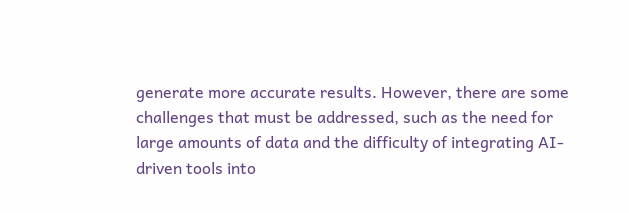generate more accurate results. However, there are some challenges that must be addressed, such as the need for large amounts of data and the difficulty of integrating AI-driven tools into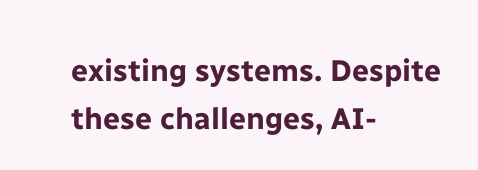existing systems. Despite these challenges, AI-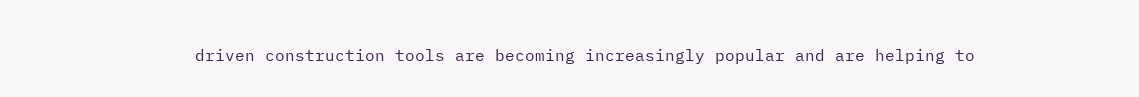driven construction tools are becoming increasingly popular and are helping to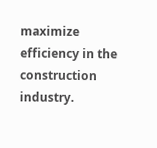maximize efficiency in the construction industry.